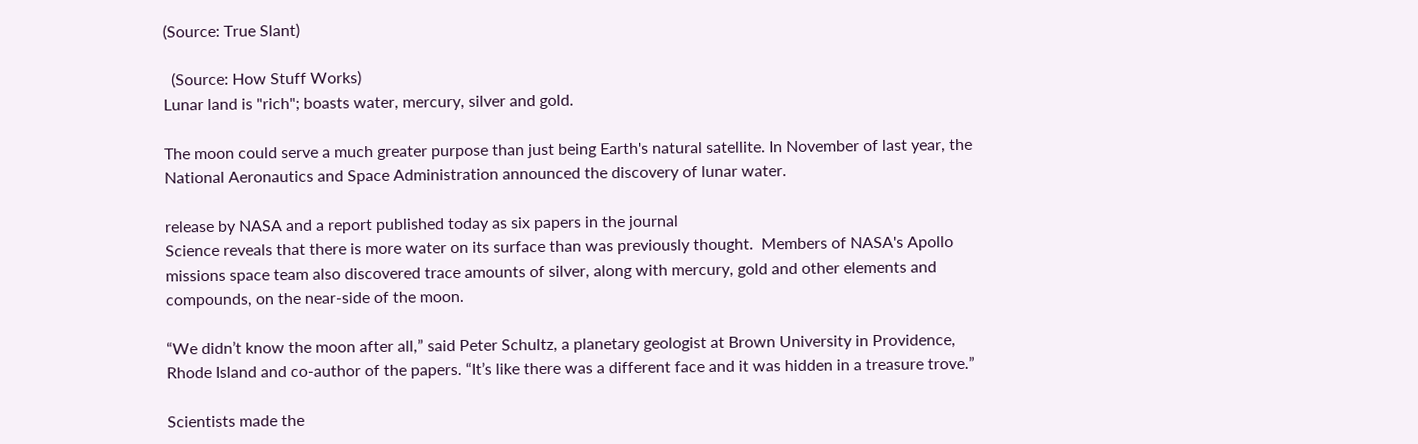(Source: True Slant)

  (Source: How Stuff Works)
Lunar land is "rich"; boasts water, mercury, silver and gold.

The moon could serve a much greater purpose than just being Earth's natural satellite. In November of last year, the National Aeronautics and Space Administration announced the discovery of lunar water.

release by NASA and a report published today as six papers in the journal
Science reveals that there is more water on its surface than was previously thought.  Members of NASA's Apollo missions space team also discovered trace amounts of silver, along with mercury, gold and other elements and compounds, on the near-side of the moon.

“We didn’t know the moon after all,” said Peter Schultz, a planetary geologist at Brown University in Providence, Rhode Island and co-author of the papers. “It’s like there was a different face and it was hidden in a treasure trove.”

Scientists made the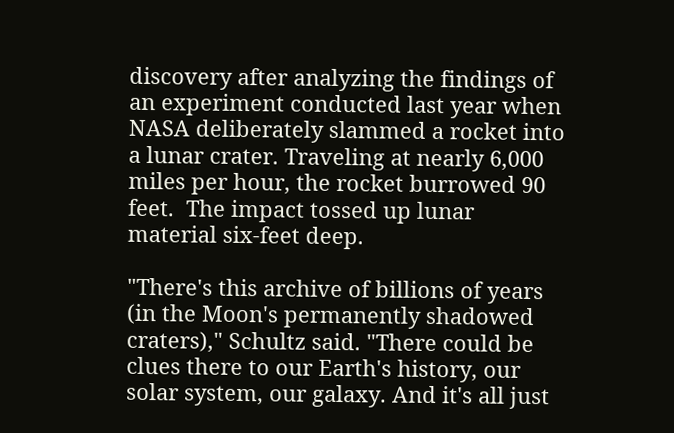discovery after analyzing the findings of an experiment conducted last year when NASA deliberately slammed a rocket into a lunar crater. Traveling at nearly 6,000 miles per hour, the rocket burrowed 90 feet.  The impact tossed up lunar material six-feet deep.

"There's this archive of billions of years (in the Moon's permanently shadowed craters)," Schultz said. "There could be clues there to our Earth's history, our solar system, our galaxy. And it's all just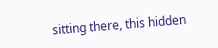sitting there, this hidden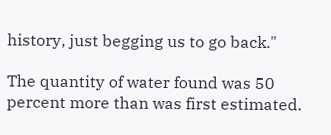history, just begging us to go back."

The quantity of water found was 50 percent more than was first estimated.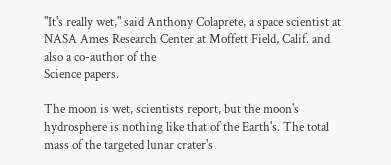"It's really wet," said Anthony Colaprete, a space scientist at NASA Ames Research Center at Moffett Field, Calif. and also a co-author of the
Science papers.

The moon is wet, scientists report, but the moon's hydrosphere is nothing like that of the Earth's. The total mass of the targeted lunar crater's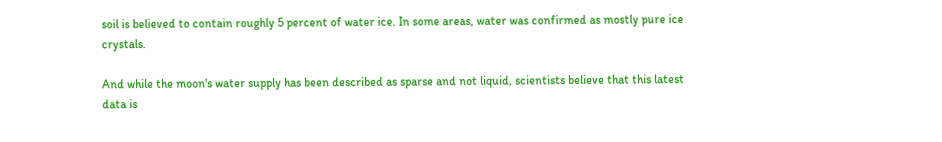soil is believed to contain roughly 5 percent of water ice. In some areas, water was confirmed as mostly pure ice crystals.

And while the moon's water supply has been described as sparse and not liquid, scientists believe that this latest data is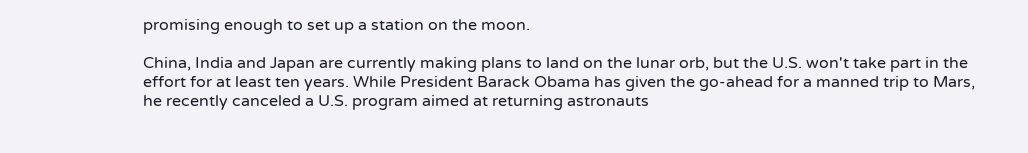promising enough to set up a station on the moon.

China, India and Japan are currently making plans to land on the lunar orb, but the U.S. won't take part in the effort for at least ten years. While President Barack Obama has given the go-ahead for a manned trip to Mars, he recently canceled a U.S. program aimed at returning astronauts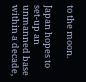to the moon.

Japan hopes to set-up an unmanned base within a decade,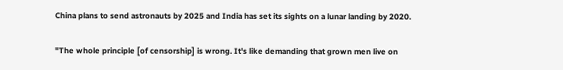China plans to send astronauts by 2025 and India has set its sights on a lunar landing by 2020.

"The whole principle [of censorship] is wrong. It's like demanding that grown men live on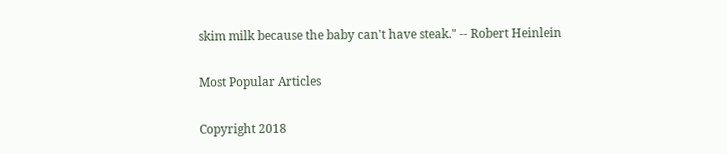skim milk because the baby can't have steak." -- Robert Heinlein

Most Popular Articles

Copyright 2018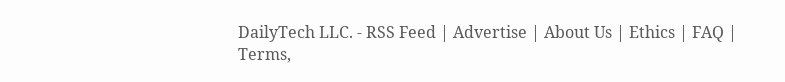DailyTech LLC. - RSS Feed | Advertise | About Us | Ethics | FAQ | Terms,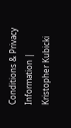Conditions & Privacy Information | Kristopher Kubicki